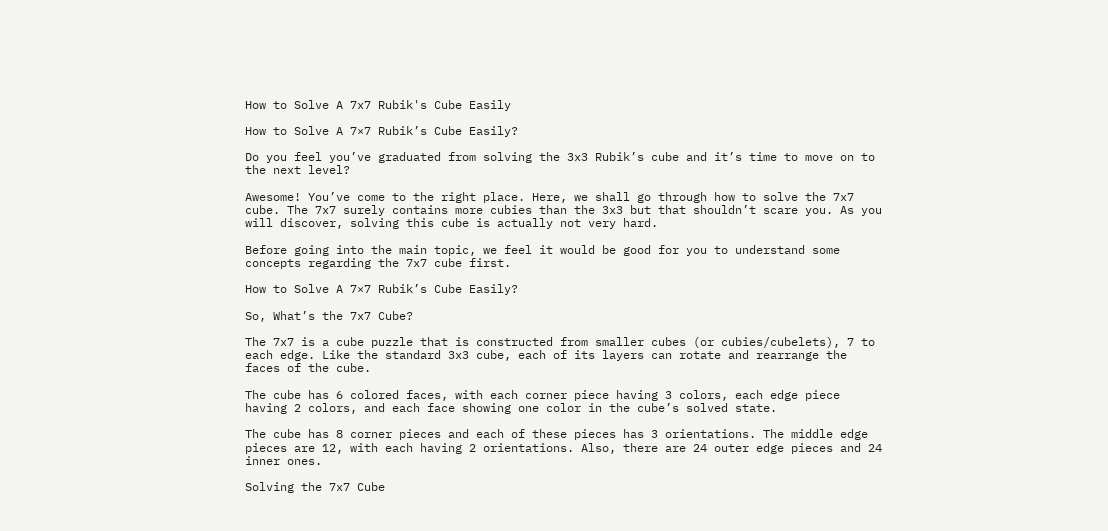How to Solve A 7x7 Rubik's Cube Easily

How to Solve A 7×7 Rubik’s Cube Easily?

Do you feel you’ve graduated from solving the 3x3 Rubik’s cube and it’s time to move on to the next level?

Awesome! You’ve come to the right place. Here, we shall go through how to solve the 7x7 cube. The 7x7 surely contains more cubies than the 3x3 but that shouldn’t scare you. As you will discover, solving this cube is actually not very hard.

Before going into the main topic, we feel it would be good for you to understand some concepts regarding the 7x7 cube first.

How to Solve A 7×7 Rubik’s Cube Easily?

So, What’s the 7x7 Cube?

The 7x7 is a cube puzzle that is constructed from smaller cubes (or cubies/cubelets), 7 to each edge. Like the standard 3x3 cube, each of its layers can rotate and rearrange the faces of the cube.

The cube has 6 colored faces, with each corner piece having 3 colors, each edge piece having 2 colors, and each face showing one color in the cube’s solved state.

The cube has 8 corner pieces and each of these pieces has 3 orientations. The middle edge pieces are 12, with each having 2 orientations. Also, there are 24 outer edge pieces and 24 inner ones.

Solving the 7x7 Cube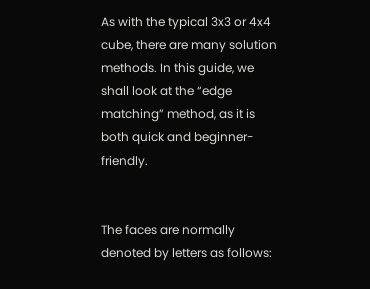As with the typical 3x3 or 4x4 cube, there are many solution methods. In this guide, we shall look at the “edge matching” method, as it is both quick and beginner-friendly.


The faces are normally denoted by letters as follows: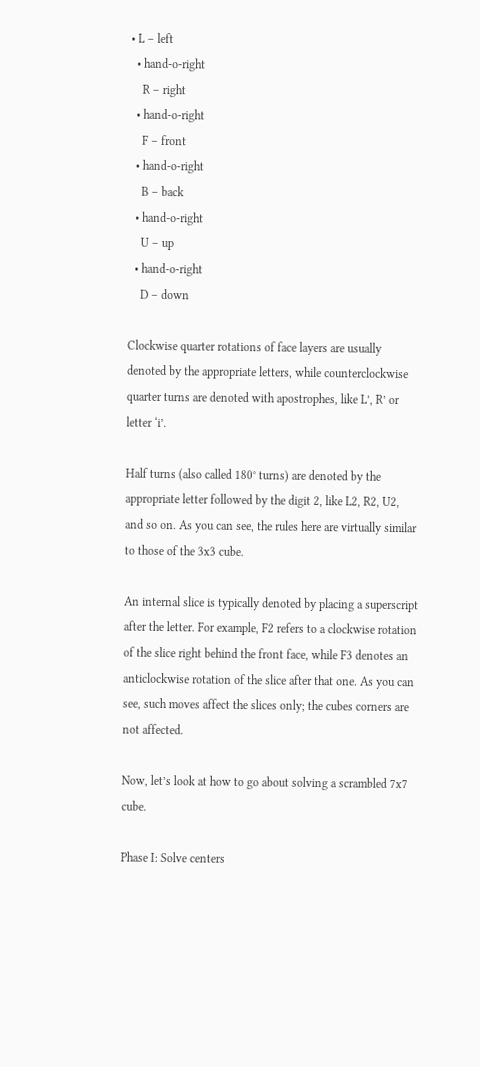• L – left
  • hand-o-right
    R – right
  • hand-o-right
    F – front
  • hand-o-right
    B – back
  • hand-o-right
    U – up
  • hand-o-right
    D – down

Clockwise quarter rotations of face layers are usually denoted by the appropriate letters, while counterclockwise quarter turns are denoted with apostrophes, like L’, R’ or letter ‘i’.

Half turns (also called 180° turns) are denoted by the appropriate letter followed by the digit 2, like L2, R2, U2, and so on. As you can see, the rules here are virtually similar to those of the 3x3 cube.

An internal slice is typically denoted by placing a superscript after the letter. For example, F2 refers to a clockwise rotation of the slice right behind the front face, while F3 denotes an anticlockwise rotation of the slice after that one. As you can see, such moves affect the slices only; the cubes corners are not affected.

Now, let’s look at how to go about solving a scrambled 7x7 cube.

Phase I: Solve centers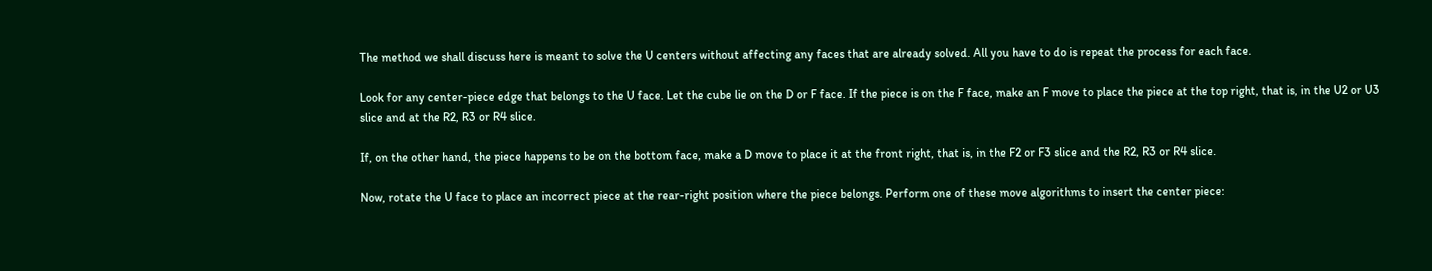The method we shall discuss here is meant to solve the U centers without affecting any faces that are already solved. All you have to do is repeat the process for each face.

Look for any center-piece edge that belongs to the U face. Let the cube lie on the D or F face. If the piece is on the F face, make an F move to place the piece at the top right, that is, in the U2 or U3 slice and at the R2, R3 or R4 slice.

If, on the other hand, the piece happens to be on the bottom face, make a D move to place it at the front right, that is, in the F2 or F3 slice and the R2, R3 or R4 slice.

Now, rotate the U face to place an incorrect piece at the rear-right position where the piece belongs. Perform one of these move algorithms to insert the center piece: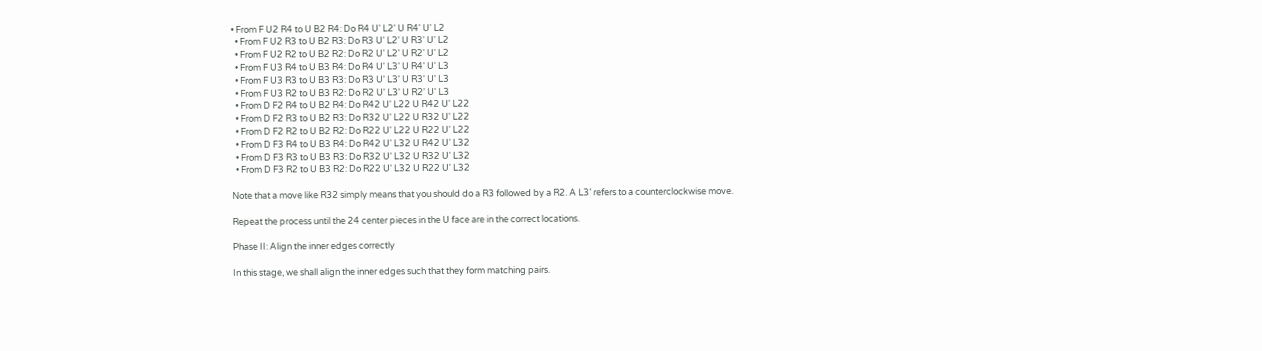• From F U2 R4 to U B2 R4: Do R4 U' L2' U R4' U' L2
  • From F U2 R3 to U B2 R3: Do R3 U' L2' U R3' U' L2
  • From F U2 R2 to U B2 R2: Do R2 U' L2' U R2' U' L2
  • From F U3 R4 to U B3 R4: Do R4 U' L3' U R4' U' L3
  • From F U3 R3 to U B3 R3: Do R3 U' L3' U R3' U' L3
  • From F U3 R2 to U B3 R2: Do R2 U' L3' U R2' U' L3
  • From D F2 R4 to U B2 R4: Do R42 U' L22 U R42 U' L22
  • From D F2 R3 to U B2 R3: Do R32 U' L22 U R32 U' L22
  • From D F2 R2 to U B2 R2: Do R22 U' L22 U R22 U' L22
  • From D F3 R4 to U B3 R4: Do R42 U' L32 U R42 U' L32
  • From D F3 R3 to U B3 R3: Do R32 U' L32 U R32 U' L32
  • From D F3 R2 to U B3 R2: Do R22 U' L32 U R22 U' L32

Note that a move like R32 simply means that you should do a R3 followed by a R2. A L3’ refers to a counterclockwise move.

Repeat the process until the 24 center pieces in the U face are in the correct locations.

Phase II: Align the inner edges correctly

In this stage, we shall align the inner edges such that they form matching pairs.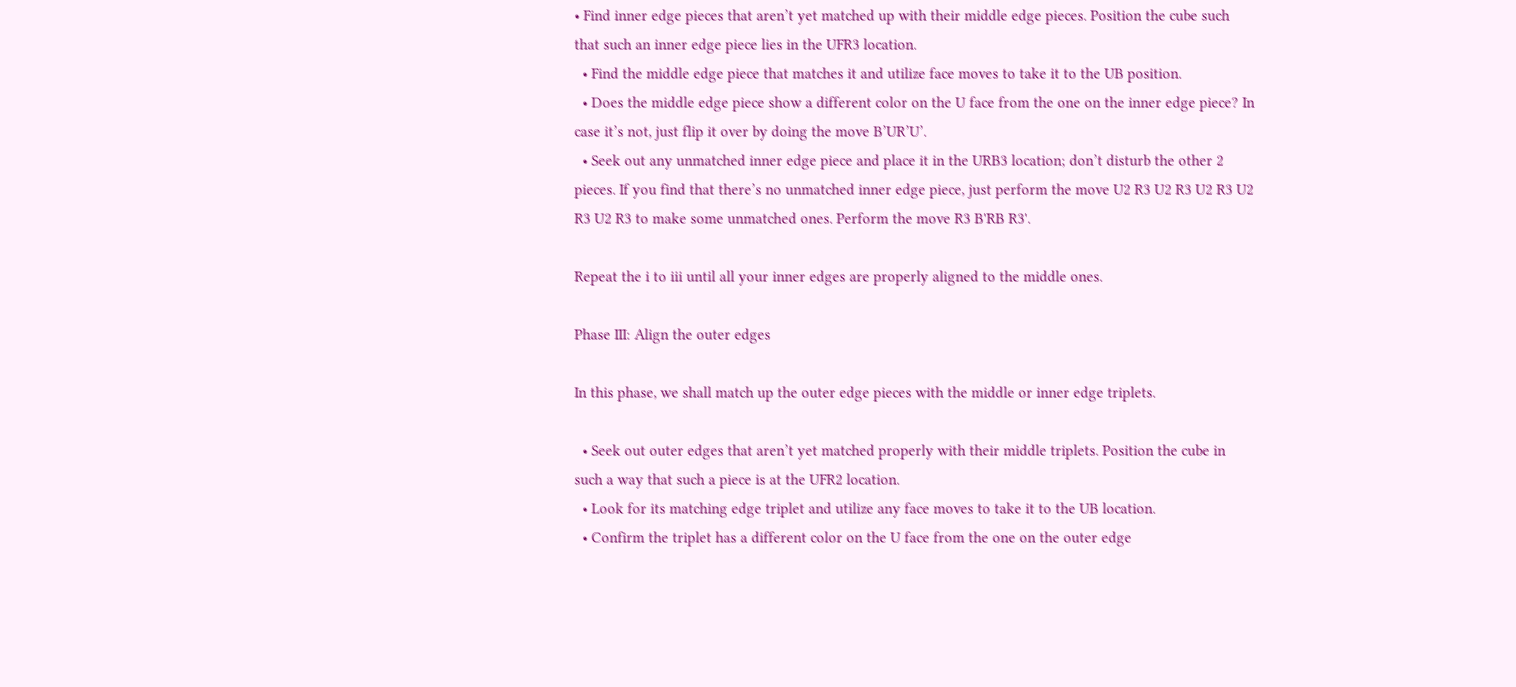• Find inner edge pieces that aren’t yet matched up with their middle edge pieces. Position the cube such that such an inner edge piece lies in the UFR3 location.
  • Find the middle edge piece that matches it and utilize face moves to take it to the UB position.
  • Does the middle edge piece show a different color on the U face from the one on the inner edge piece? In case it’s not, just flip it over by doing the move B’UR’U’.
  • Seek out any unmatched inner edge piece and place it in the URB3 location; don’t disturb the other 2 pieces. If you find that there’s no unmatched inner edge piece, just perform the move U2 R3 U2 R3 U2 R3 U2 R3 U2 R3 to make some unmatched ones. Perform the move R3 B'RB R3'.

Repeat the i to iii until all your inner edges are properly aligned to the middle ones.

Phase III: Align the outer edges

In this phase, we shall match up the outer edge pieces with the middle or inner edge triplets.

  • Seek out outer edges that aren’t yet matched properly with their middle triplets. Position the cube in such a way that such a piece is at the UFR2 location.
  • Look for its matching edge triplet and utilize any face moves to take it to the UB location.
  • Confirm the triplet has a different color on the U face from the one on the outer edge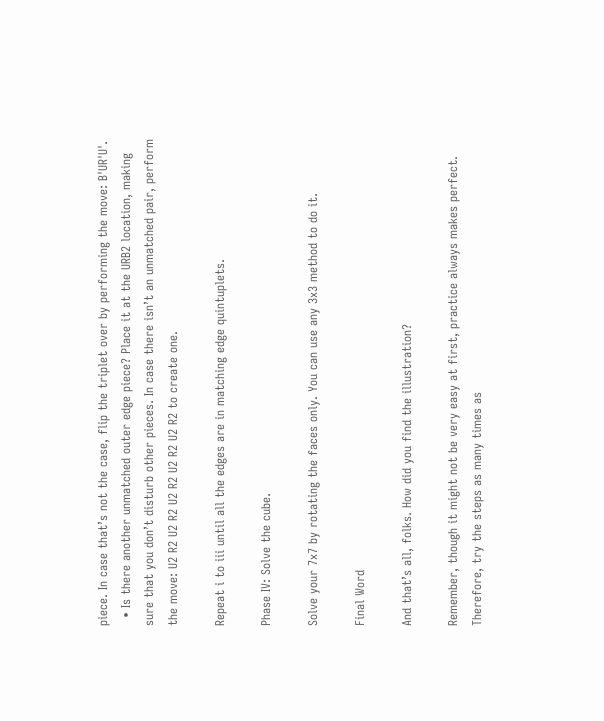piece. In case that’s not the case, flip the triplet over by performing the move: B'UR'U'.
  • Is there another unmatched outer edge piece? Place it at the URB2 location, making sure that you don’t disturb other pieces. In case there isn’t an unmatched pair, perform the move: U2 R2 U2 R2 U2 R2 U2 R2 U2 R2 to create one.

Repeat i to iii until all the edges are in matching edge quintuplets.

Phase IV: Solve the cube.

Solve your 7x7 by rotating the faces only. You can use any 3x3 method to do it.

Final Word

And that’s all, folks. How did you find the illustration?

Remember, though it might not be very easy at first, practice always makes perfect. Therefore, try the steps as many times as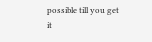possible till you get it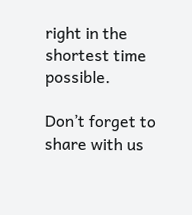right in the shortest time possible.

Don’t forget to share with us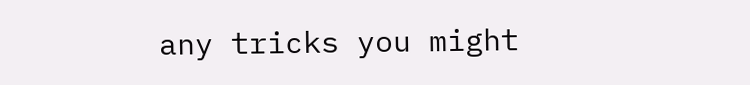any tricks you might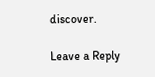discover.

Leave a Reply